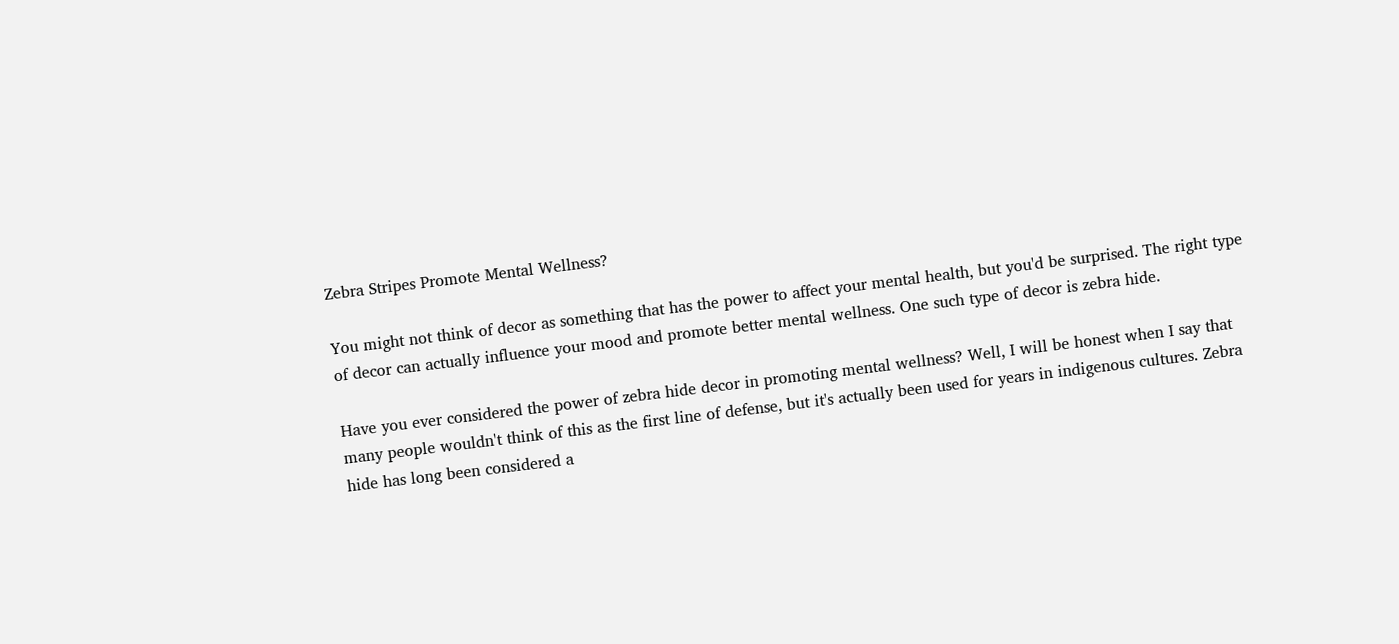Zebra Stripes Promote Mental Wellness?

You might not think of decor as something that has the power to affect your mental health, but you'd be surprised. The right type of decor can actually influence your mood and promote better mental wellness. One such type of decor is zebra hide.

Have you ever considered the power of zebra hide decor in promoting mental wellness? Well, I will be honest when I say that many people wouldn't think of this as the first line of defense, but it's actually been used for years in indigenous cultures. Zebra hide has long been considered a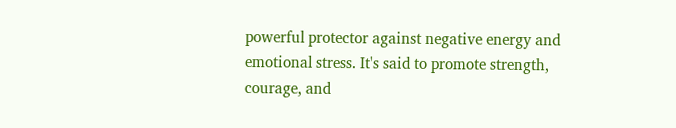powerful protector against negative energy and emotional stress. It's said to promote strength, courage, and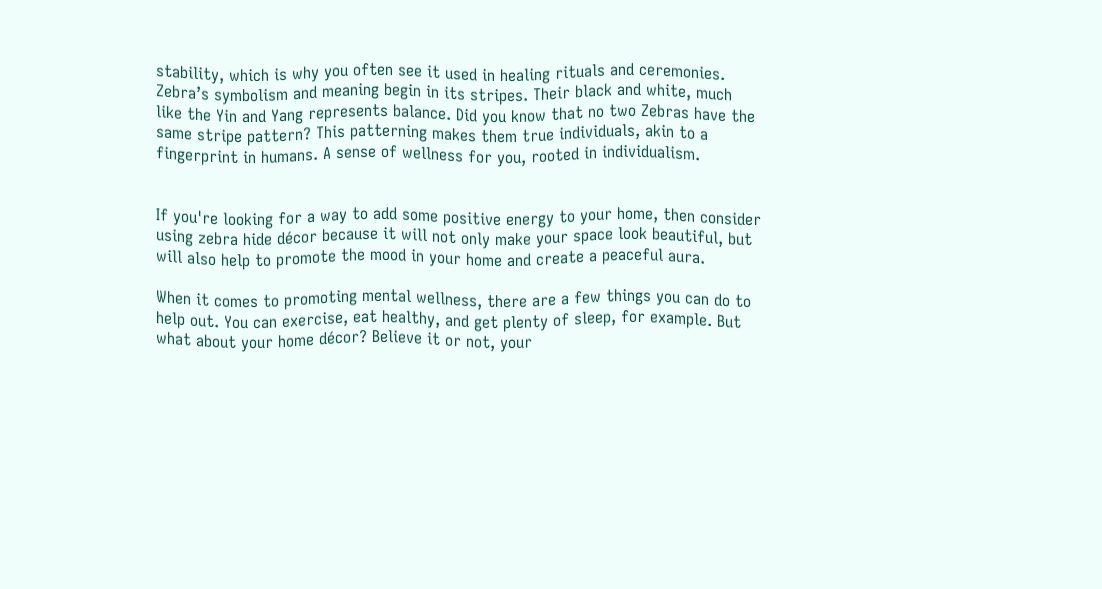stability, which is why you often see it used in healing rituals and ceremonies. Zebra’s symbolism and meaning begin in its stripes. Their black and white, much like the Yin and Yang represents balance. Did you know that no two Zebras have the same stripe pattern? This patterning makes them true individuals, akin to a fingerprint in humans. A sense of wellness for you, rooted in individualism.


If you're looking for a way to add some positive energy to your home, then consider using zebra hide décor because it will not only make your space look beautiful, but will also help to promote the mood in your home and create a peaceful aura.

When it comes to promoting mental wellness, there are a few things you can do to help out. You can exercise, eat healthy, and get plenty of sleep, for example. But what about your home décor? Believe it or not, your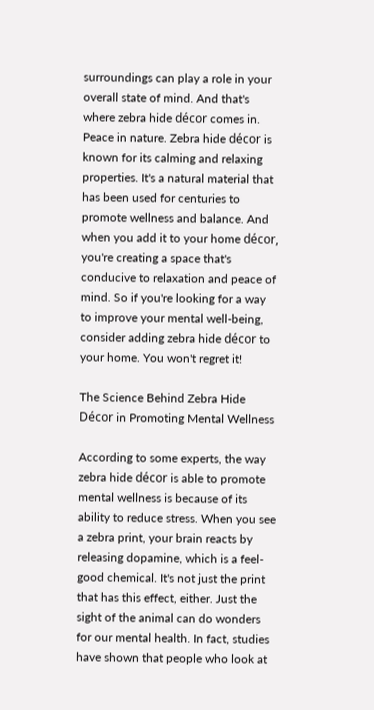surroundings can play a role in your overall state of mind. And that's where zebra hide décor comes in. Peace in nature. Zebra hide décor is known for its calming and relaxing properties. It's a natural material that has been used for centuries to promote wellness and balance. And when you add it to your home décor, you're creating a space that's conducive to relaxation and peace of mind. So if you're looking for a way to improve your mental well-being, consider adding zebra hide décor to your home. You won't regret it!

The Science Behind Zebra Hide Décor in Promoting Mental Wellness

According to some experts, the way zebra hide décor is able to promote mental wellness is because of its ability to reduce stress. When you see a zebra print, your brain reacts by releasing dopamine, which is a feel-good chemical. It's not just the print that has this effect, either. Just the sight of the animal can do wonders for our mental health. In fact, studies have shown that people who look at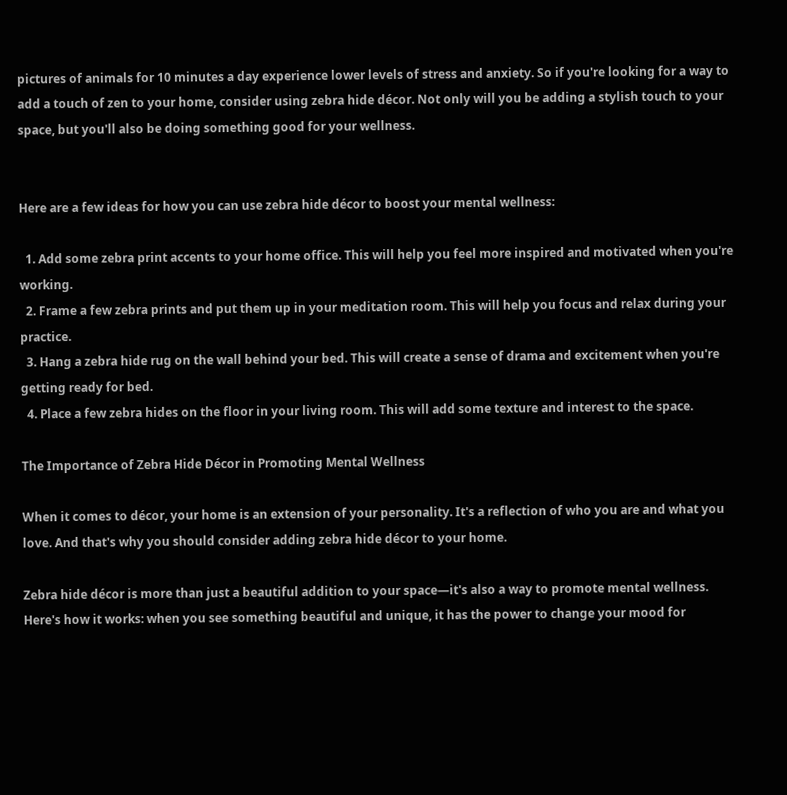pictures of animals for 10 minutes a day experience lower levels of stress and anxiety. So if you're looking for a way to add a touch of zen to your home, consider using zebra hide décor. Not only will you be adding a stylish touch to your space, but you'll also be doing something good for your wellness.


Here are a few ideas for how you can use zebra hide décor to boost your mental wellness:

  1. Add some zebra print accents to your home office. This will help you feel more inspired and motivated when you're working.
  2. Frame a few zebra prints and put them up in your meditation room. This will help you focus and relax during your practice.
  3. Hang a zebra hide rug on the wall behind your bed. This will create a sense of drama and excitement when you're getting ready for bed.
  4. Place a few zebra hides on the floor in your living room. This will add some texture and interest to the space.

The Importance of Zebra Hide Décor in Promoting Mental Wellness

When it comes to décor, your home is an extension of your personality. It's a reflection of who you are and what you love. And that's why you should consider adding zebra hide décor to your home.

Zebra hide décor is more than just a beautiful addition to your space—it's also a way to promote mental wellness. Here's how it works: when you see something beautiful and unique, it has the power to change your mood for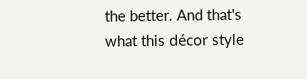the better. And that's what this décor style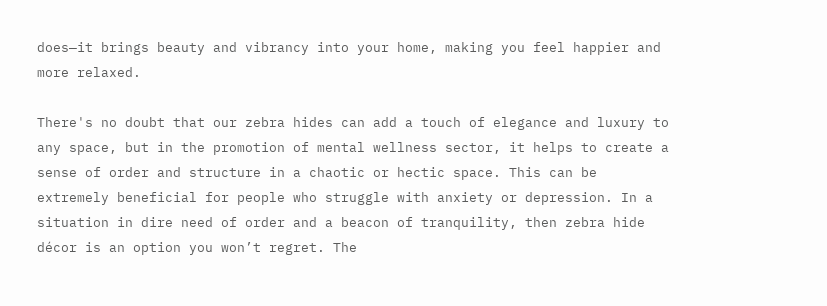does—it brings beauty and vibrancy into your home, making you feel happier and more relaxed.

There's no doubt that our zebra hides can add a touch of elegance and luxury to any space, but in the promotion of mental wellness sector, it helps to create a sense of order and structure in a chaotic or hectic space. This can be extremely beneficial for people who struggle with anxiety or depression. In a situation in dire need of order and a beacon of tranquility, then zebra hide décor is an option you won’t regret. The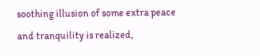soothing illusion of some extra peace and tranquility is realized,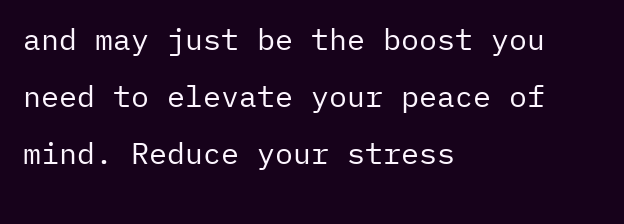and may just be the boost you need to elevate your peace of mind. Reduce your stress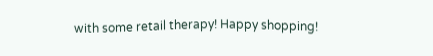with some retail therapy! Happy shopping!